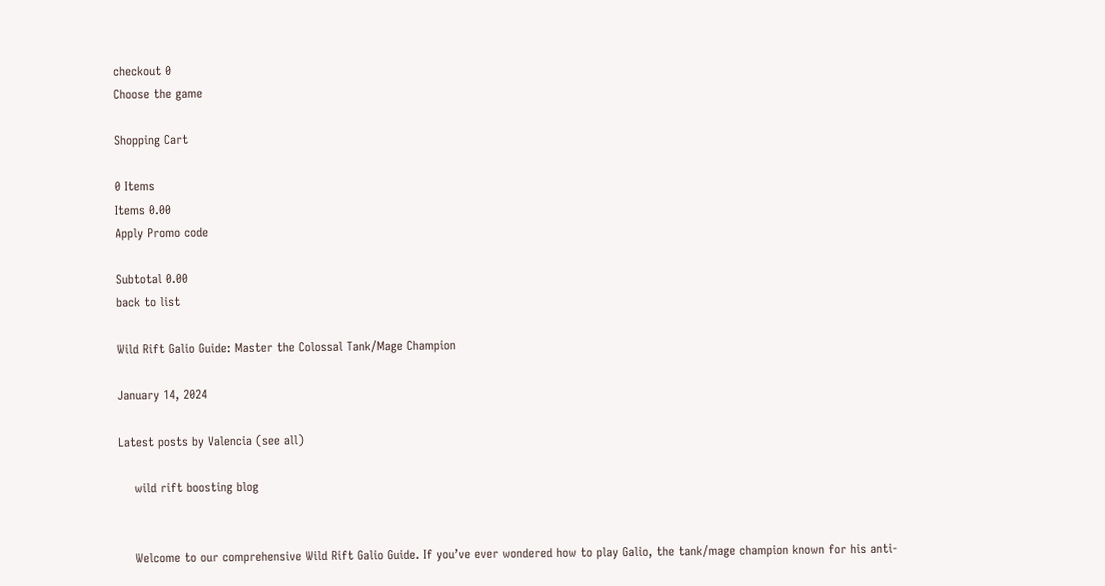checkout 0
Choose the game

Shopping Cart

0 Items
Items 0.00
Apply Promo code

Subtotal 0.00
back to list

Wild Rift Galio Guide: Master the Colossal Tank/Mage Champion

January 14, 2024

Latest posts by Valencia (see all)

    wild rift boosting blog


    Welcome to our comprehensive Wild Rift Galio Guide. If you’ve ever wondered how to play Galio, the tank/mage champion known for his anti-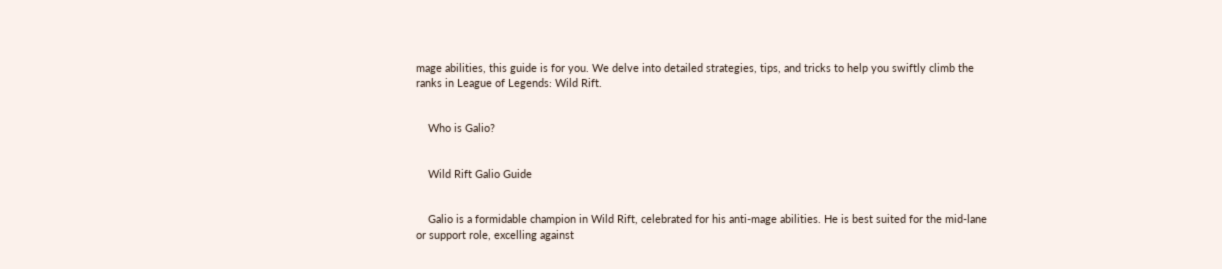mage abilities, this guide is for you. We delve into detailed strategies, tips, and tricks to help you swiftly climb the ranks in League of Legends: Wild Rift.


    Who is Galio?


    Wild Rift Galio Guide


    Galio is a formidable champion in Wild Rift, celebrated for his anti-mage abilities. He is best suited for the mid-lane or support role, excelling against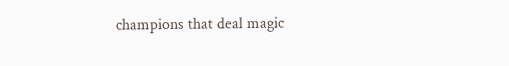champions that deal magic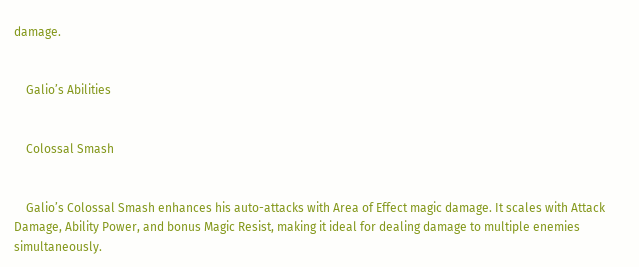damage.


    Galio’s Abilities


    Colossal Smash


    Galio’s Colossal Smash enhances his auto-attacks with Area of Effect magic damage. It scales with Attack Damage, Ability Power, and bonus Magic Resist, making it ideal for dealing damage to multiple enemies simultaneously.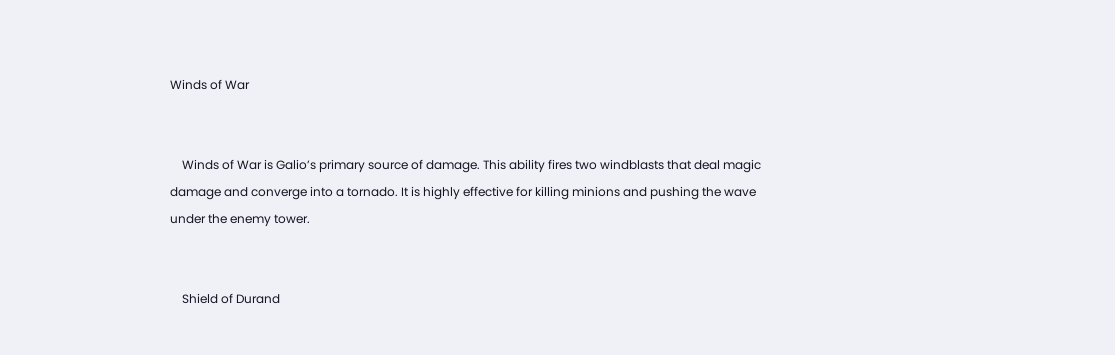Winds of War


    Winds of War is Galio’s primary source of damage. This ability fires two windblasts that deal magic damage and converge into a tornado. It is highly effective for killing minions and pushing the wave under the enemy tower.


    Shield of Durand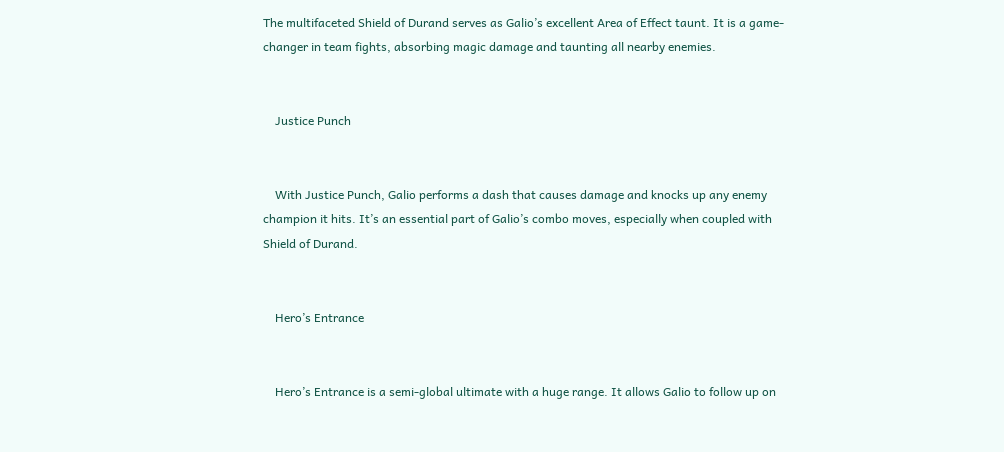The multifaceted Shield of Durand serves as Galio’s excellent Area of Effect taunt. It is a game-changer in team fights, absorbing magic damage and taunting all nearby enemies.


    Justice Punch


    With Justice Punch, Galio performs a dash that causes damage and knocks up any enemy champion it hits. It’s an essential part of Galio’s combo moves, especially when coupled with Shield of Durand.


    Hero’s Entrance


    Hero’s Entrance is a semi-global ultimate with a huge range. It allows Galio to follow up on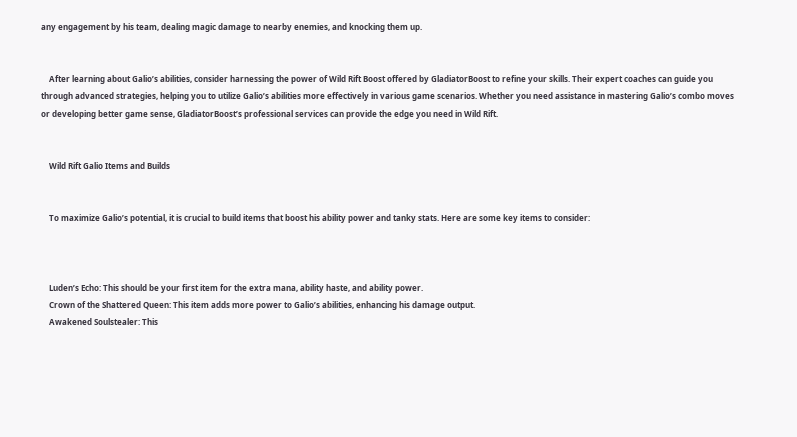any engagement by his team, dealing magic damage to nearby enemies, and knocking them up.


    After learning about Galio’s abilities, consider harnessing the power of Wild Rift Boost offered by GladiatorBoost to refine your skills. Their expert coaches can guide you through advanced strategies, helping you to utilize Galio’s abilities more effectively in various game scenarios. Whether you need assistance in mastering Galio’s combo moves or developing better game sense, GladiatorBoost’s professional services can provide the edge you need in Wild Rift.


    Wild Rift Galio Items and Builds


    To maximize Galio’s potential, it is crucial to build items that boost his ability power and tanky stats. Here are some key items to consider:



    Luden’s Echo: This should be your first item for the extra mana, ability haste, and ability power.
    Crown of the Shattered Queen: This item adds more power to Galio’s abilities, enhancing his damage output.
    Awakened Soulstealer: This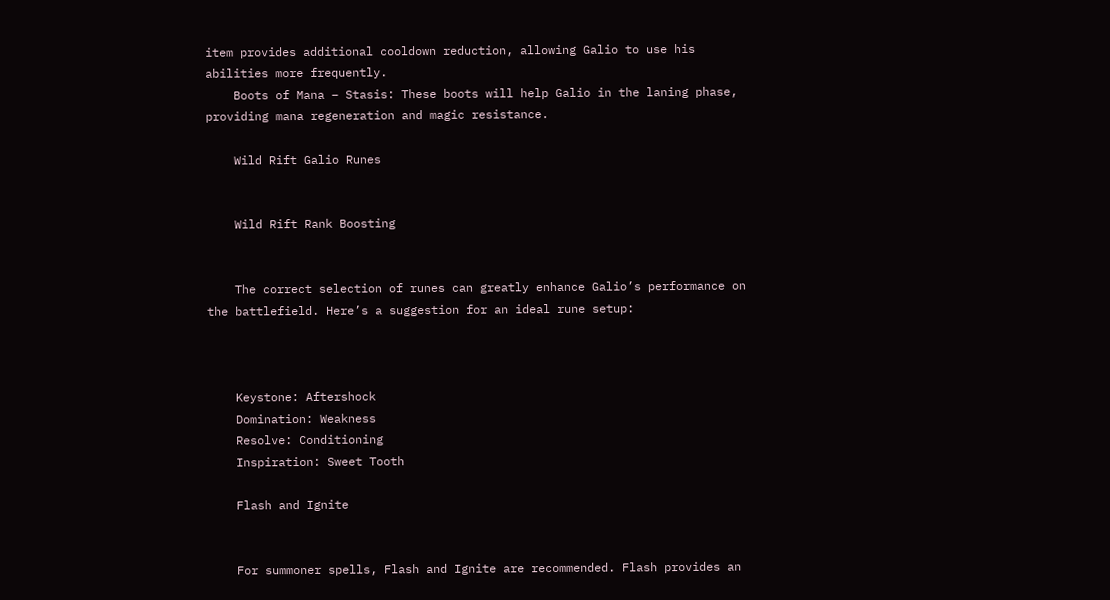item provides additional cooldown reduction, allowing Galio to use his abilities more frequently.
    Boots of Mana – Stasis: These boots will help Galio in the laning phase, providing mana regeneration and magic resistance.

    Wild Rift Galio Runes


    Wild Rift Rank Boosting


    The correct selection of runes can greatly enhance Galio’s performance on the battlefield. Here’s a suggestion for an ideal rune setup:



    Keystone: Aftershock
    Domination: Weakness
    Resolve: Conditioning
    Inspiration: Sweet Tooth

    Flash and Ignite


    For summoner spells, Flash and Ignite are recommended. Flash provides an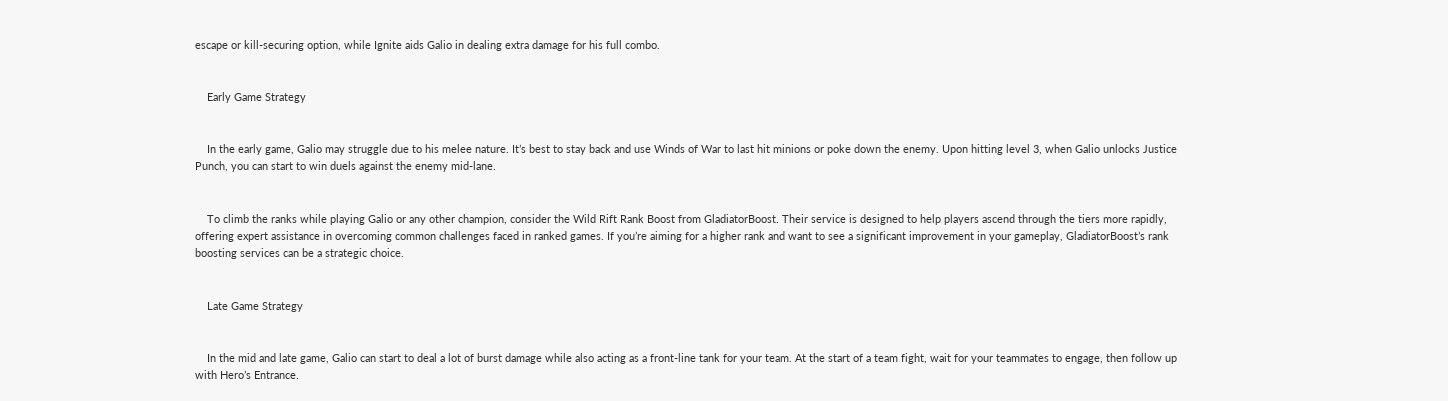escape or kill-securing option, while Ignite aids Galio in dealing extra damage for his full combo.


    Early Game Strategy


    In the early game, Galio may struggle due to his melee nature. It’s best to stay back and use Winds of War to last hit minions or poke down the enemy. Upon hitting level 3, when Galio unlocks Justice Punch, you can start to win duels against the enemy mid-lane.


    To climb the ranks while playing Galio or any other champion, consider the Wild Rift Rank Boost from GladiatorBoost. Their service is designed to help players ascend through the tiers more rapidly, offering expert assistance in overcoming common challenges faced in ranked games. If you’re aiming for a higher rank and want to see a significant improvement in your gameplay, GladiatorBoost’s rank boosting services can be a strategic choice.


    Late Game Strategy


    In the mid and late game, Galio can start to deal a lot of burst damage while also acting as a front-line tank for your team. At the start of a team fight, wait for your teammates to engage, then follow up with Hero’s Entrance.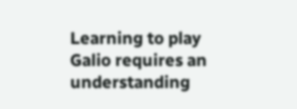Learning to play Galio requires an understanding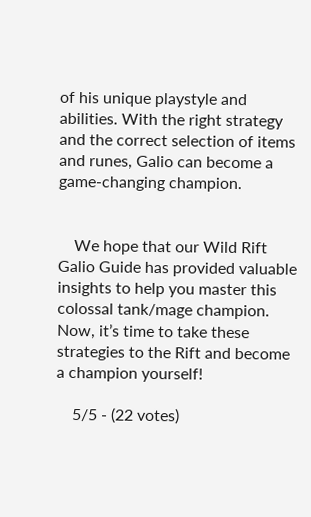of his unique playstyle and abilities. With the right strategy and the correct selection of items and runes, Galio can become a game-changing champion.


    We hope that our Wild Rift Galio Guide has provided valuable insights to help you master this colossal tank/mage champion. Now, it’s time to take these strategies to the Rift and become a champion yourself!

    5/5 - (22 votes)